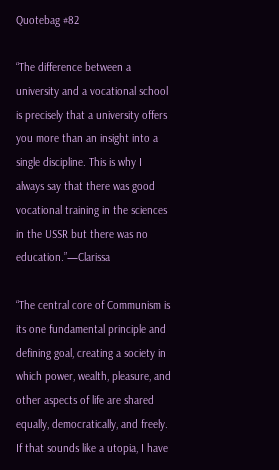Quotebag #82

“The difference between a university and a vocational school is precisely that a university offers you more than an insight into a single discipline. This is why I always say that there was good vocational training in the sciences in the USSR but there was no education.”—Clarissa

“The central core of Communism is its one fundamental principle and defining goal, creating a society in which power, wealth, pleasure, and other aspects of life are shared equally, democratically, and freely. If that sounds like a utopia, I have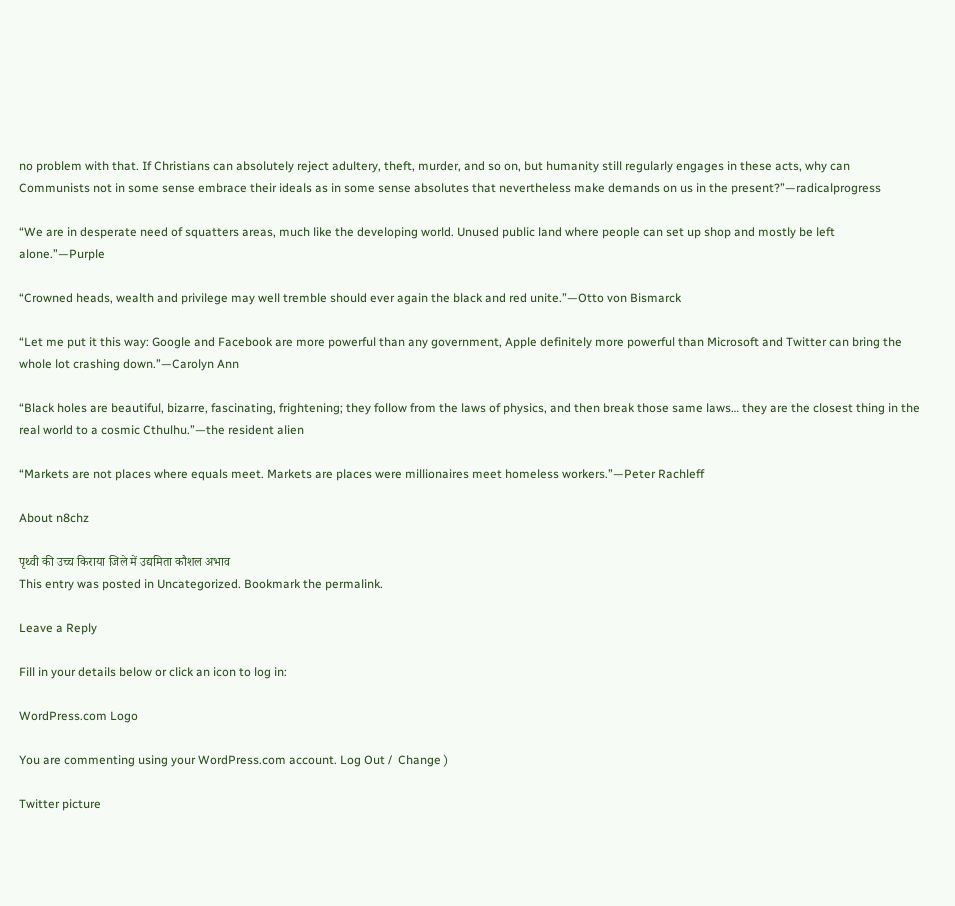no problem with that. If Christians can absolutely reject adultery, theft, murder, and so on, but humanity still regularly engages in these acts, why can Communists not in some sense embrace their ideals as in some sense absolutes that nevertheless make demands on us in the present?”—radicalprogress

“We are in desperate need of squatters areas, much like the developing world. Unused public land where people can set up shop and mostly be left alone.”—Purple

“Crowned heads, wealth and privilege may well tremble should ever again the black and red unite.”—Otto von Bismarck

“Let me put it this way: Google and Facebook are more powerful than any government, Apple definitely more powerful than Microsoft and Twitter can bring the whole lot crashing down.”—Carolyn Ann

“Black holes are beautiful, bizarre, fascinating, frightening; they follow from the laws of physics, and then break those same laws… they are the closest thing in the real world to a cosmic Cthulhu.”—the resident alien

“Markets are not places where equals meet. Markets are places were millionaires meet homeless workers.”—Peter Rachleff

About n8chz

पृथ्वी की उच्च किराया जिले में उद्यमिता कौशल अभाव
This entry was posted in Uncategorized. Bookmark the permalink.

Leave a Reply

Fill in your details below or click an icon to log in:

WordPress.com Logo

You are commenting using your WordPress.com account. Log Out /  Change )

Twitter picture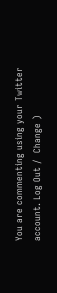You are commenting using your Twitter account. Log Out /  Change )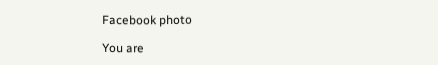Facebook photo

You are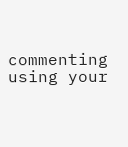commenting using your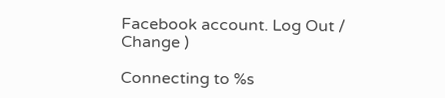Facebook account. Log Out /  Change )

Connecting to %s